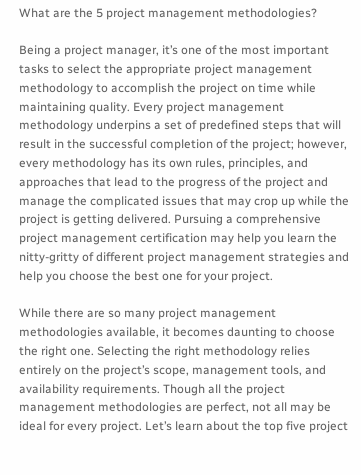What are the 5 project management methodologies?

Being a project manager, it’s one of the most important tasks to select the appropriate project management methodology to accomplish the project on time while maintaining quality. Every project management methodology underpins a set of predefined steps that will result in the successful completion of the project; however, every methodology has its own rules, principles, and approaches that lead to the progress of the project and manage the complicated issues that may crop up while the project is getting delivered. Pursuing a comprehensive project management certification may help you learn the nitty-gritty of different project management strategies and help you choose the best one for your project.

While there are so many project management methodologies available, it becomes daunting to choose the right one. Selecting the right methodology relies entirely on the project’s scope, management tools, and availability requirements. Though all the project management methodologies are perfect, not all may be ideal for every project. Let’s learn about the top five project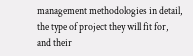management methodologies in detail, the type of project they will fit for, and their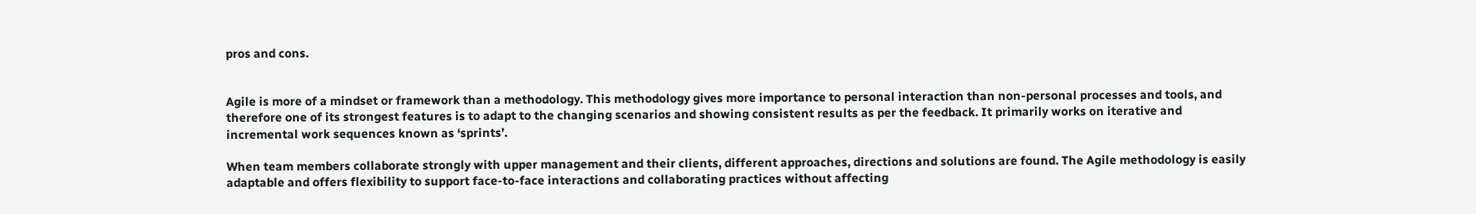pros and cons.


Agile is more of a mindset or framework than a methodology. This methodology gives more importance to personal interaction than non-personal processes and tools, and therefore one of its strongest features is to adapt to the changing scenarios and showing consistent results as per the feedback. It primarily works on iterative and incremental work sequences known as ‘sprints’.

When team members collaborate strongly with upper management and their clients, different approaches, directions and solutions are found. The Agile methodology is easily adaptable and offers flexibility to support face-to-face interactions and collaborating practices without affecting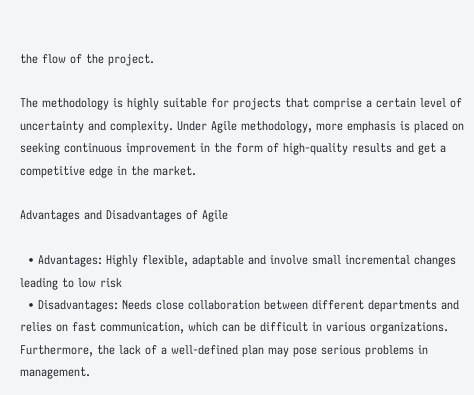the flow of the project.

The methodology is highly suitable for projects that comprise a certain level of uncertainty and complexity. Under Agile methodology, more emphasis is placed on seeking continuous improvement in the form of high-quality results and get a competitive edge in the market.

Advantages and Disadvantages of Agile

  • Advantages: Highly flexible, adaptable and involve small incremental changes leading to low risk
  • Disadvantages: Needs close collaboration between different departments and relies on fast communication, which can be difficult in various organizations. Furthermore, the lack of a well-defined plan may pose serious problems in management.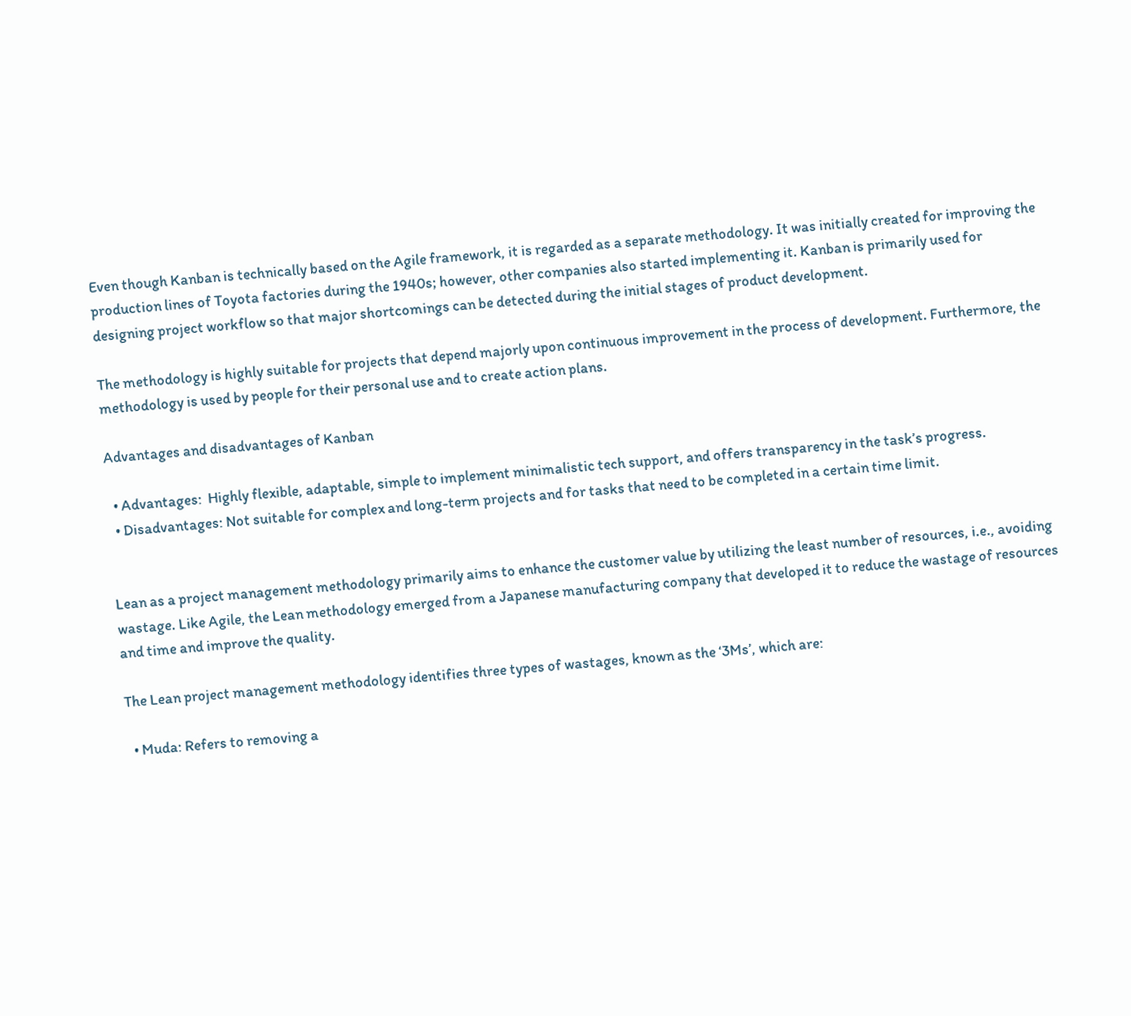Even though Kanban is technically based on the Agile framework, it is regarded as a separate methodology. It was initially created for improving the production lines of Toyota factories during the 1940s; however, other companies also started implementing it. Kanban is primarily used for designing project workflow so that major shortcomings can be detected during the initial stages of product development.

The methodology is highly suitable for projects that depend majorly upon continuous improvement in the process of development. Furthermore, the methodology is used by people for their personal use and to create action plans.

Advantages and disadvantages of Kanban

  • Advantages:  Highly flexible, adaptable, simple to implement minimalistic tech support, and offers transparency in the task’s progress.
  • Disadvantages: Not suitable for complex and long-term projects and for tasks that need to be completed in a certain time limit.


Lean as a project management methodology primarily aims to enhance the customer value by utilizing the least number of resources, i.e., avoiding wastage. Like Agile, the Lean methodology emerged from a Japanese manufacturing company that developed it to reduce the wastage of resources and time and improve the quality.

The Lean project management methodology identifies three types of wastages, known as the ‘3Ms’, which are:

  • Muda: Refers to removing a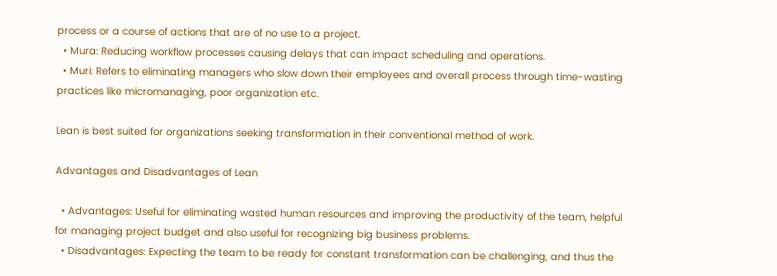process or a course of actions that are of no use to a project.
  • Mura: Reducing workflow processes causing delays that can impact scheduling and operations.
  • Muri: Refers to eliminating managers who slow down their employees and overall process through time-wasting practices like micromanaging, poor organization etc.

Lean is best suited for organizations seeking transformation in their conventional method of work.

Advantages and Disadvantages of Lean

  • Advantages: Useful for eliminating wasted human resources and improving the productivity of the team, helpful for managing project budget and also useful for recognizing big business problems.
  • Disadvantages: Expecting the team to be ready for constant transformation can be challenging, and thus the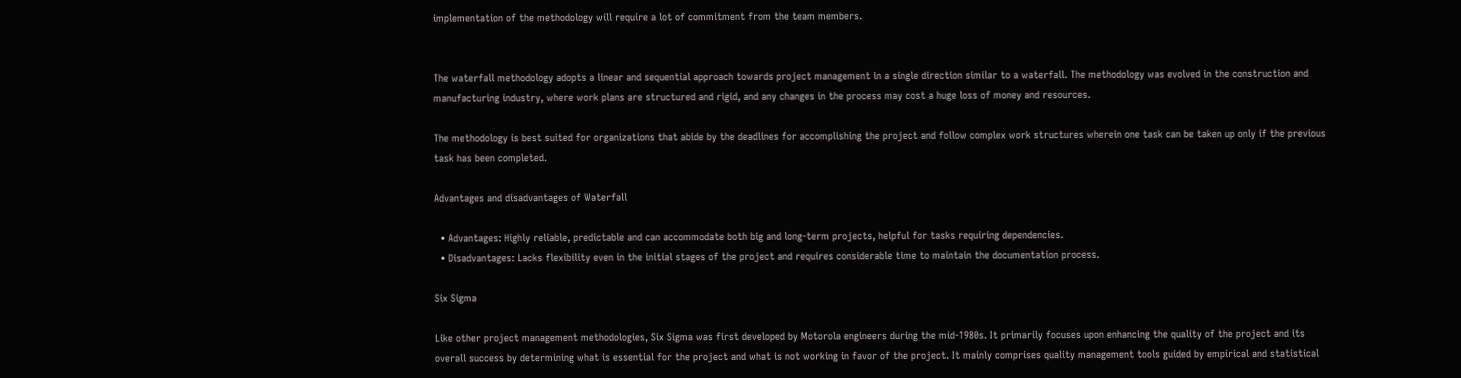implementation of the methodology will require a lot of commitment from the team members.


The waterfall methodology adopts a linear and sequential approach towards project management in a single direction similar to a waterfall. The methodology was evolved in the construction and manufacturing industry, where work plans are structured and rigid, and any changes in the process may cost a huge loss of money and resources.

The methodology is best suited for organizations that abide by the deadlines for accomplishing the project and follow complex work structures wherein one task can be taken up only if the previous task has been completed.

Advantages and disadvantages of Waterfall

  • Advantages: Highly reliable, predictable and can accommodate both big and long-term projects, helpful for tasks requiring dependencies.
  • Disadvantages: Lacks flexibility even in the initial stages of the project and requires considerable time to maintain the documentation process.

Six Sigma

Like other project management methodologies, Six Sigma was first developed by Motorola engineers during the mid-1980s. It primarily focuses upon enhancing the quality of the project and its overall success by determining what is essential for the project and what is not working in favor of the project. It mainly comprises quality management tools guided by empirical and statistical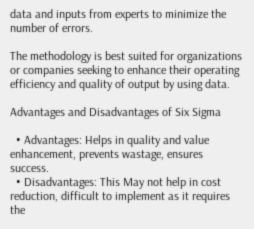data and inputs from experts to minimize the number of errors.

The methodology is best suited for organizations or companies seeking to enhance their operating efficiency and quality of output by using data.

Advantages and Disadvantages of Six Sigma

  • Advantages: Helps in quality and value enhancement, prevents wastage, ensures success.
  • Disadvantages: This May not help in cost reduction, difficult to implement as it requires the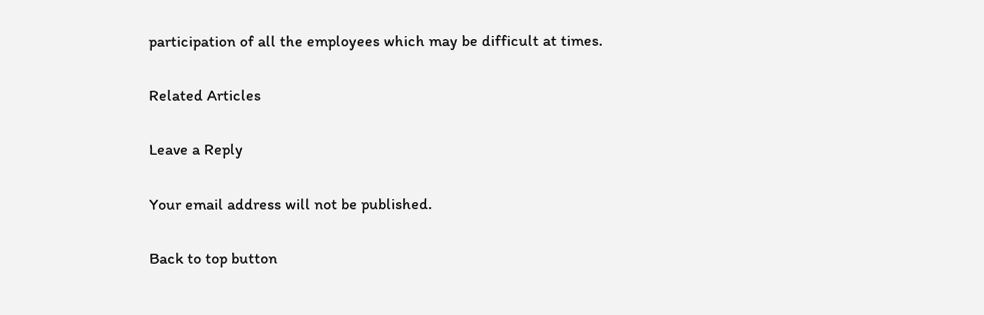participation of all the employees which may be difficult at times.

Related Articles

Leave a Reply

Your email address will not be published.

Back to top button